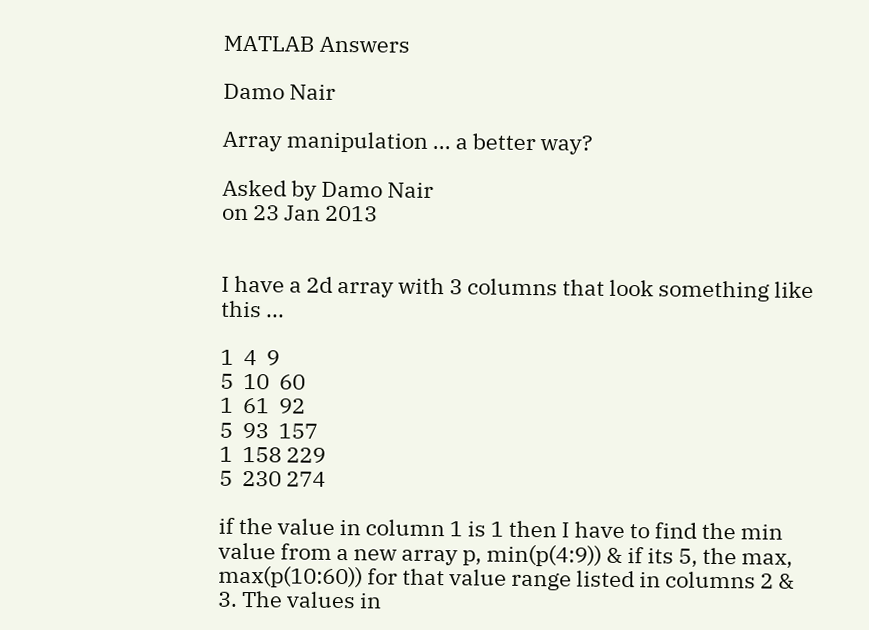MATLAB Answers

Damo Nair

Array manipulation ... a better way?

Asked by Damo Nair
on 23 Jan 2013


I have a 2d array with 3 columns that look something like this ...

1  4  9
5  10  60
1  61  92
5  93  157
1  158 229
5  230 274

if the value in column 1 is 1 then I have to find the min value from a new array p, min(p(4:9)) & if its 5, the max, max(p(10:60)) for that value range listed in columns 2 & 3. The values in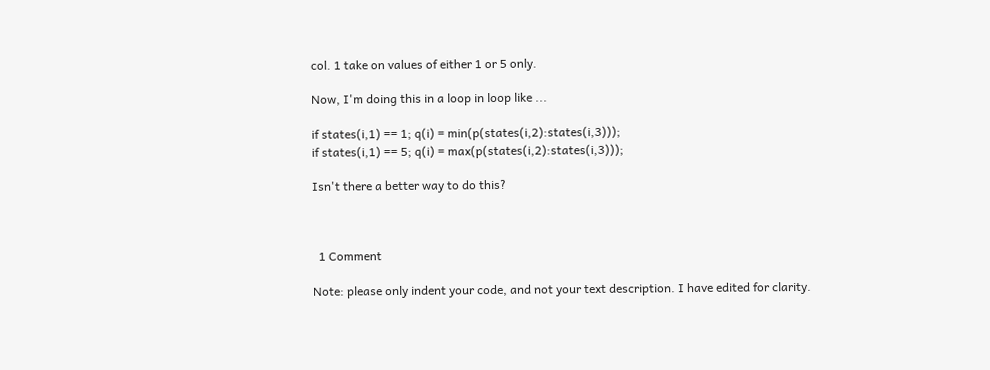col. 1 take on values of either 1 or 5 only.

Now, I'm doing this in a loop in loop like ...

if states(i,1) == 1; q(i) = min(p(states(i,2):states(i,3)));
if states(i,1) == 5; q(i) = max(p(states(i,2):states(i,3)));

Isn't there a better way to do this?



  1 Comment

Note: please only indent your code, and not your text description. I have edited for clarity.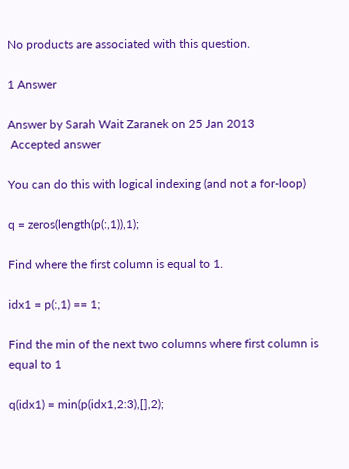No products are associated with this question.

1 Answer

Answer by Sarah Wait Zaranek on 25 Jan 2013
 Accepted answer

You can do this with logical indexing (and not a for-loop)

q = zeros(length(p(:,1)),1);

Find where the first column is equal to 1.

idx1 = p(:,1) == 1;

Find the min of the next two columns where first column is equal to 1

q(idx1) = min(p(idx1,2:3),[],2);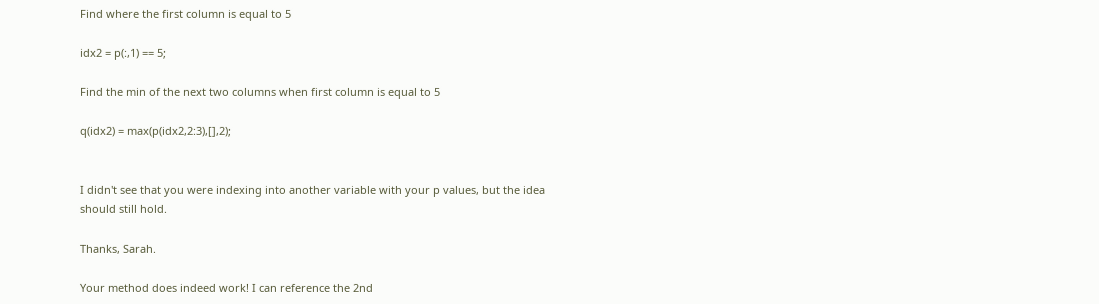Find where the first column is equal to 5

idx2 = p(:,1) == 5;

Find the min of the next two columns when first column is equal to 5

q(idx2) = max(p(idx2,2:3),[],2);


I didn't see that you were indexing into another variable with your p values, but the idea should still hold.

Thanks, Sarah.

Your method does indeed work! I can reference the 2nd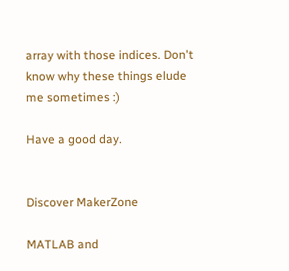array with those indices. Don't know why these things elude me sometimes :)

Have a good day.


Discover MakerZone

MATLAB and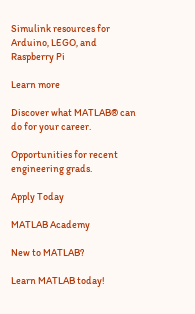Simulink resources for Arduino, LEGO, and Raspberry Pi

Learn more

Discover what MATLAB® can do for your career.

Opportunities for recent engineering grads.

Apply Today

MATLAB Academy

New to MATLAB?

Learn MATLAB today!